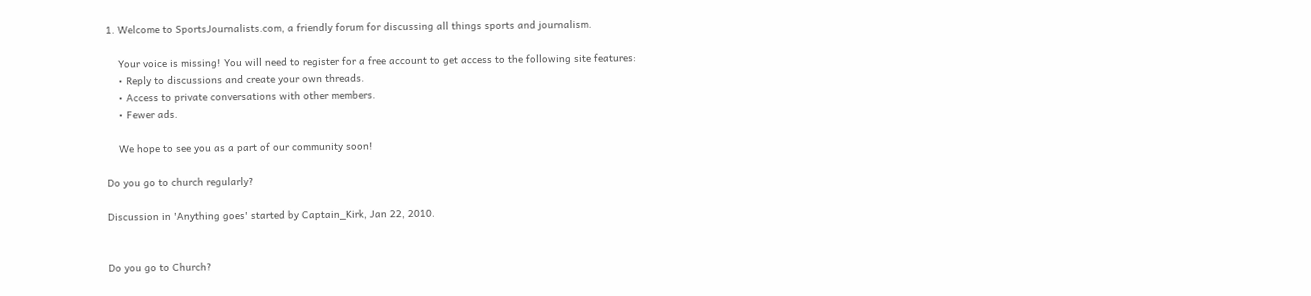1. Welcome to SportsJournalists.com, a friendly forum for discussing all things sports and journalism.

    Your voice is missing! You will need to register for a free account to get access to the following site features:
    • Reply to discussions and create your own threads.
    • Access to private conversations with other members.
    • Fewer ads.

    We hope to see you as a part of our community soon!

Do you go to church regularly?

Discussion in 'Anything goes' started by Captain_Kirk, Jan 22, 2010.


Do you go to Church?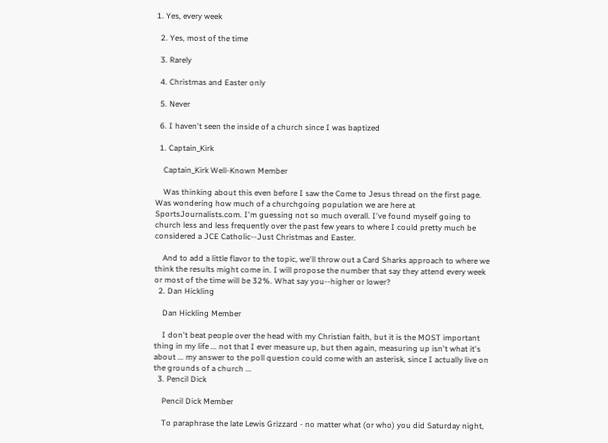1. Yes, every week

  2. Yes, most of the time

  3. Rarely

  4. Christmas and Easter only

  5. Never

  6. I haven't seen the inside of a church since I was baptized

  1. Captain_Kirk

    Captain_Kirk Well-Known Member

    Was thinking about this even before I saw the Come to Jesus thread on the first page. Was wondering how much of a churchgoing population we are here at SportsJournalists.com. I'm guessing not so much overall. I've found myself going to church less and less frequently over the past few years to where I could pretty much be considered a JCE Catholic--Just Christmas and Easter.

    And to add a little flavor to the topic, we'll throw out a Card Sharks approach to where we think the results might come in. I will propose the number that say they attend every week or most of the time will be 32%. What say you--higher or lower?
  2. Dan Hickling

    Dan Hickling Member

    I don't beat people over the head with my Christian faith, but it is the MOST important thing in my life ... not that I ever measure up, but then again, measuring up isn't what it's about ... my answer to the poll question could come with an asterisk, since I actually live on the grounds of a church ...
  3. Pencil Dick

    Pencil Dick Member

    To paraphrase the late Lewis Grizzard - no matter what (or who) you did Saturday night,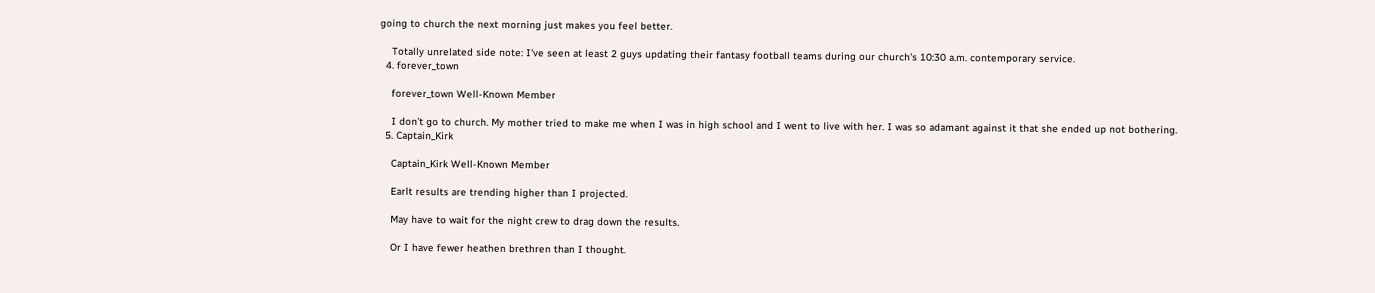going to church the next morning just makes you feel better.

    Totally unrelated side note: I've seen at least 2 guys updating their fantasy football teams during our church's 10:30 a.m. contemporary service.
  4. forever_town

    forever_town Well-Known Member

    I don't go to church. My mother tried to make me when I was in high school and I went to live with her. I was so adamant against it that she ended up not bothering.
  5. Captain_Kirk

    Captain_Kirk Well-Known Member

    Earlt results are trending higher than I projected.

    May have to wait for the night crew to drag down the results.

    Or I have fewer heathen brethren than I thought.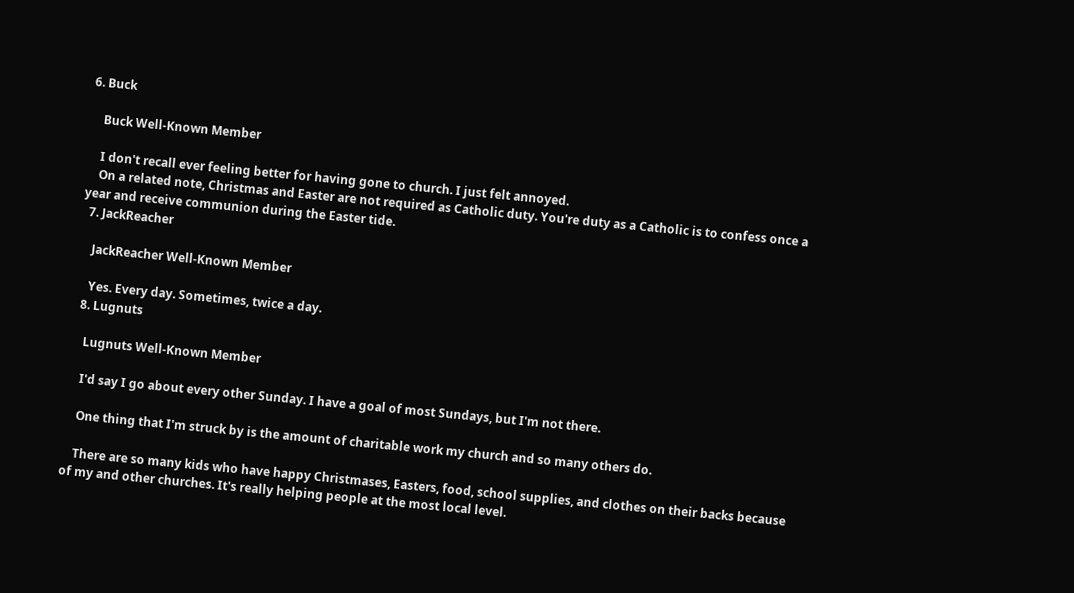6. Buck

    Buck Well-Known Member

    I don't recall ever feeling better for having gone to church. I just felt annoyed.
    On a related note, Christmas and Easter are not required as Catholic duty. You're duty as a Catholic is to confess once a year and receive communion during the Easter tide.
  7. JackReacher

    JackReacher Well-Known Member

    Yes. Every day. Sometimes, twice a day.
  8. Lugnuts

    Lugnuts Well-Known Member

    I'd say I go about every other Sunday. I have a goal of most Sundays, but I'm not there.

    One thing that I'm struck by is the amount of charitable work my church and so many others do.

    There are so many kids who have happy Christmases, Easters, food, school supplies, and clothes on their backs because of my and other churches. It's really helping people at the most local level.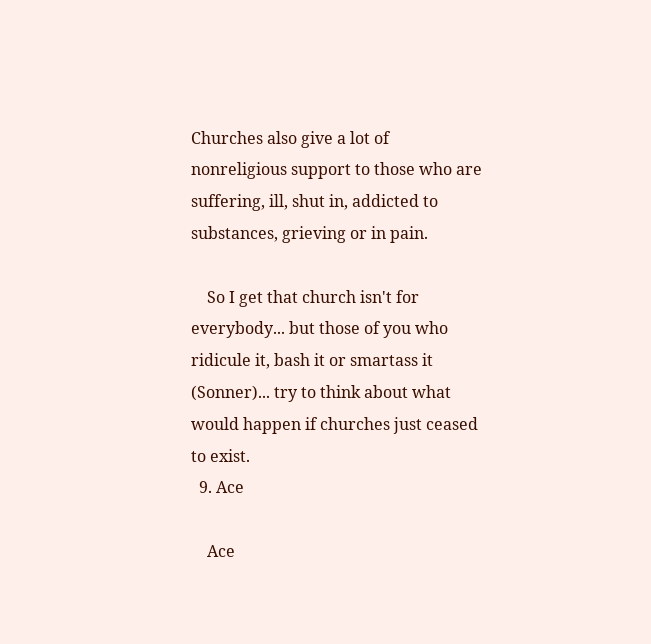Churches also give a lot of nonreligious support to those who are suffering, ill, shut in, addicted to substances, grieving or in pain.

    So I get that church isn't for everybody... but those of you who ridicule it, bash it or smartass it (Sonner)... try to think about what would happen if churches just ceased to exist.
  9. Ace

    Ace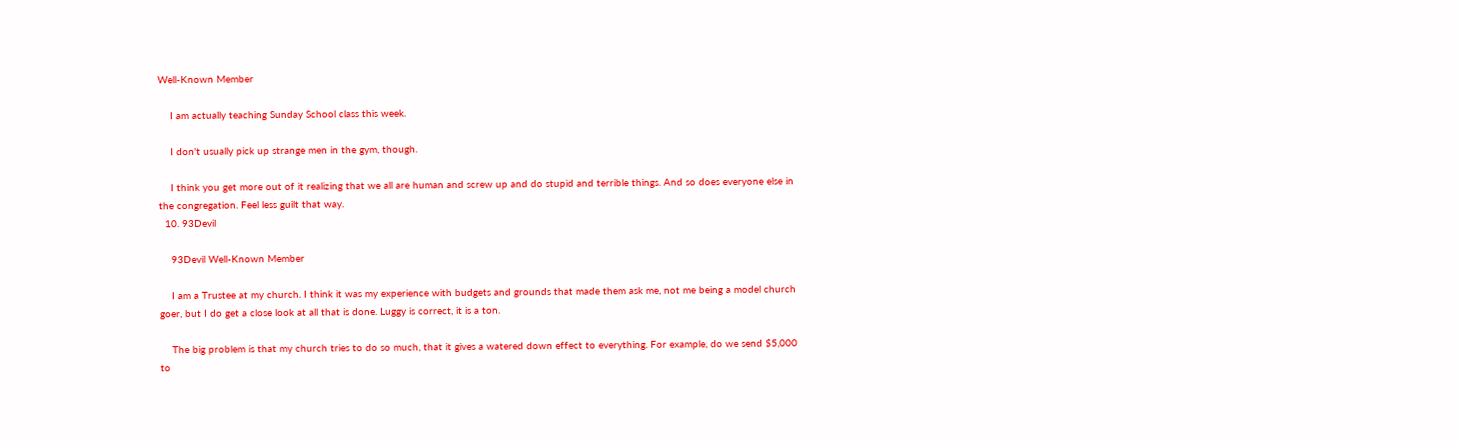Well-Known Member

    I am actually teaching Sunday School class this week.

    I don't usually pick up strange men in the gym, though.

    I think you get more out of it realizing that we all are human and screw up and do stupid and terrible things. And so does everyone else in the congregation. Feel less guilt that way.
  10. 93Devil

    93Devil Well-Known Member

    I am a Trustee at my church. I think it was my experience with budgets and grounds that made them ask me, not me being a model church goer, but I do get a close look at all that is done. Luggy is correct, it is a ton.

    The big problem is that my church tries to do so much, that it gives a watered down effect to everything. For example, do we send $5,000 to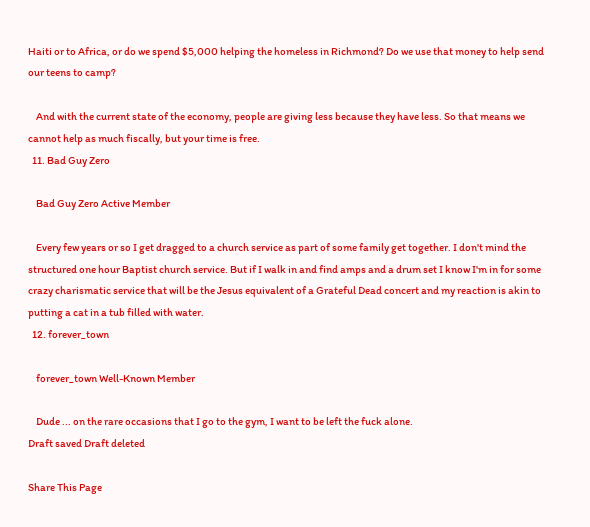Haiti or to Africa, or do we spend $5,000 helping the homeless in Richmond? Do we use that money to help send our teens to camp?

    And with the current state of the economy, people are giving less because they have less. So that means we cannot help as much fiscally, but your time is free.
  11. Bad Guy Zero

    Bad Guy Zero Active Member

    Every few years or so I get dragged to a church service as part of some family get together. I don't mind the structured one hour Baptist church service. But if I walk in and find amps and a drum set I know I'm in for some crazy charismatic service that will be the Jesus equivalent of a Grateful Dead concert and my reaction is akin to putting a cat in a tub filled with water.
  12. forever_town

    forever_town Well-Known Member

    Dude ... on the rare occasions that I go to the gym, I want to be left the fuck alone.
Draft saved Draft deleted

Share This Page